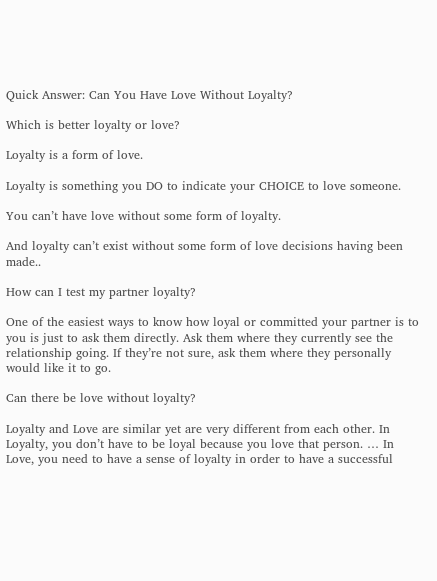Quick Answer: Can You Have Love Without Loyalty?

Which is better loyalty or love?

Loyalty is a form of love.

Loyalty is something you DO to indicate your CHOICE to love someone.

You can’t have love without some form of loyalty.

And loyalty can’t exist without some form of love decisions having been made..

How can I test my partner loyalty?

One of the easiest ways to know how loyal or committed your partner is to you is just to ask them directly. Ask them where they currently see the relationship going. If they’re not sure, ask them where they personally would like it to go.

Can there be love without loyalty?

Loyalty and Love are similar yet are very different from each other. In Loyalty, you don’t have to be loyal because you love that person. … In Love, you need to have a sense of loyalty in order to have a successful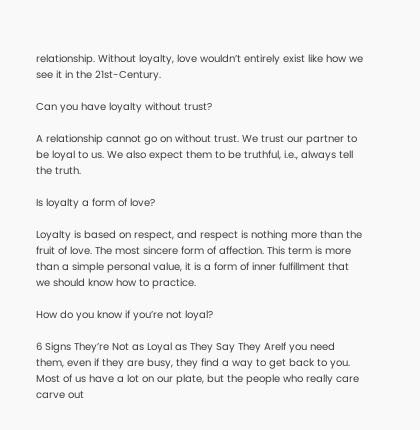relationship. Without loyalty, love wouldn’t entirely exist like how we see it in the 21st-Century.

Can you have loyalty without trust?

A relationship cannot go on without trust. We trust our partner to be loyal to us. We also expect them to be truthful, i.e., always tell the truth.

Is loyalty a form of love?

Loyalty is based on respect, and respect is nothing more than the fruit of love. The most sincere form of affection. This term is more than a simple personal value, it is a form of inner fulfillment that we should know how to practice.

How do you know if you’re not loyal?

6 Signs They’re Not as Loyal as They Say They AreIf you need them, even if they are busy, they find a way to get back to you. Most of us have a lot on our plate, but the people who really care carve out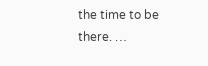the time to be there. …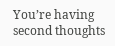You’re having second thoughts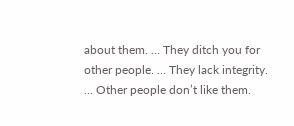about them. … They ditch you for other people. … They lack integrity. … Other people don’t like them.